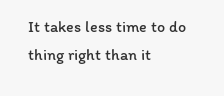It takes less time to do thing right than it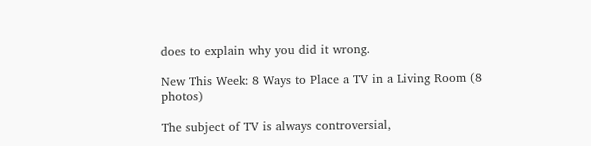does to explain why you did it wrong.

New This Week: 8 Ways to Place a TV in a Living Room (8 photos)

The subject of TV is always controversial,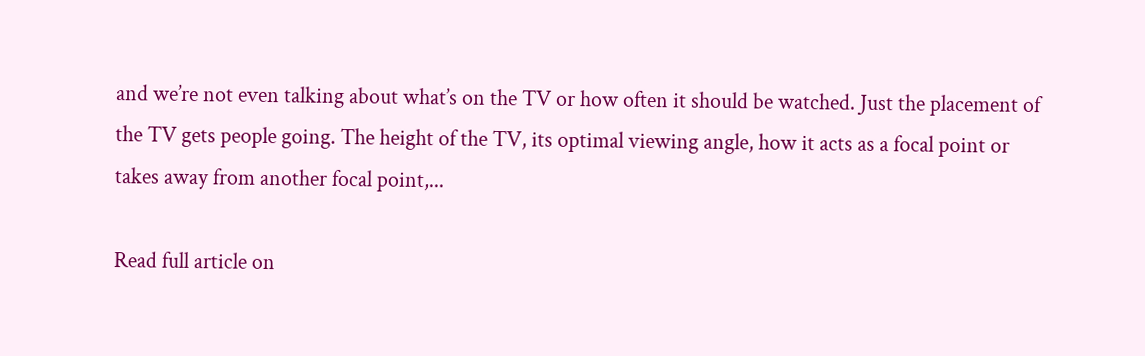and we’re not even talking about what’s on the TV or how often it should be watched. Just the placement of the TV gets people going. The height of the TV, its optimal viewing angle, how it acts as a focal point or takes away from another focal point,...

Read full article on